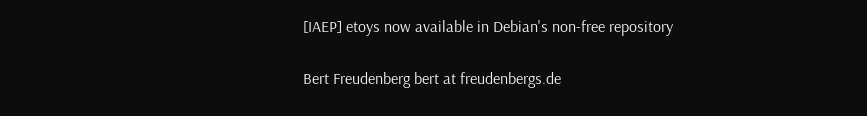[IAEP] etoys now available in Debian's non-free repository

Bert Freudenberg bert at freudenbergs.de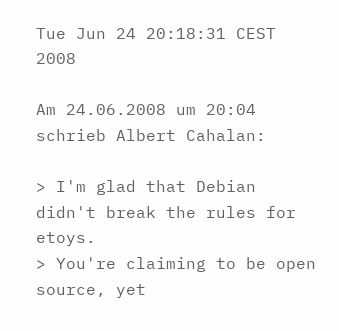Tue Jun 24 20:18:31 CEST 2008

Am 24.06.2008 um 20:04 schrieb Albert Cahalan:

> I'm glad that Debian didn't break the rules for etoys.
> You're claiming to be open source, yet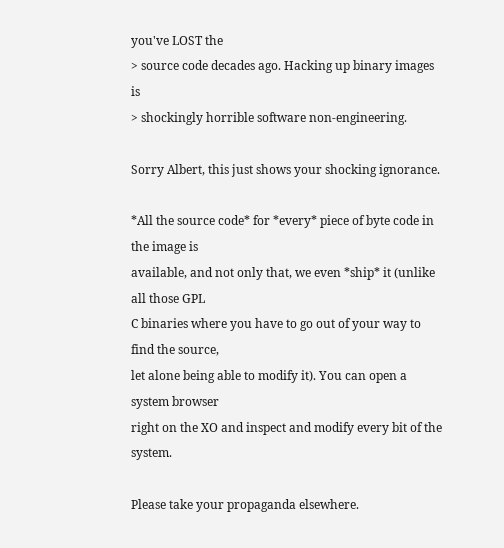you've LOST the
> source code decades ago. Hacking up binary images is
> shockingly horrible software non-engineering.

Sorry Albert, this just shows your shocking ignorance.

*All the source code* for *every* piece of byte code in the image is
available, and not only that, we even *ship* it (unlike all those GPL
C binaries where you have to go out of your way to find the source,
let alone being able to modify it). You can open a system browser
right on the XO and inspect and modify every bit of the system.

Please take your propaganda elsewhere.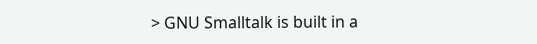> GNU Smalltalk is built in a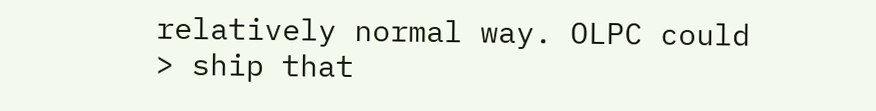relatively normal way. OLPC could
> ship that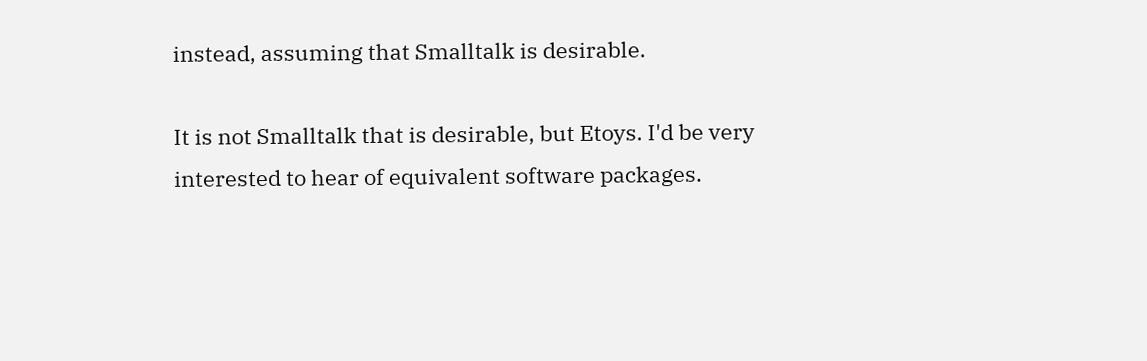instead, assuming that Smalltalk is desirable.

It is not Smalltalk that is desirable, but Etoys. I'd be very
interested to hear of equivalent software packages.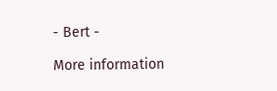- Bert -

More information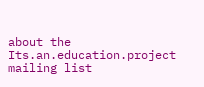about the Its.an.education.project mailing list